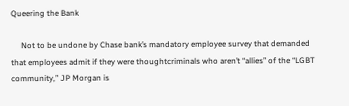Queering the Bank

     Not to be undone by Chase bank’s mandatory employee survey that demanded that employees admit if they were thoughtcriminals who aren’t “allies” of the “LGBT community,” JP Morgan is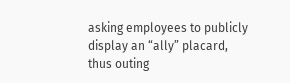asking employees to publicly display an “ally” placard, thus outing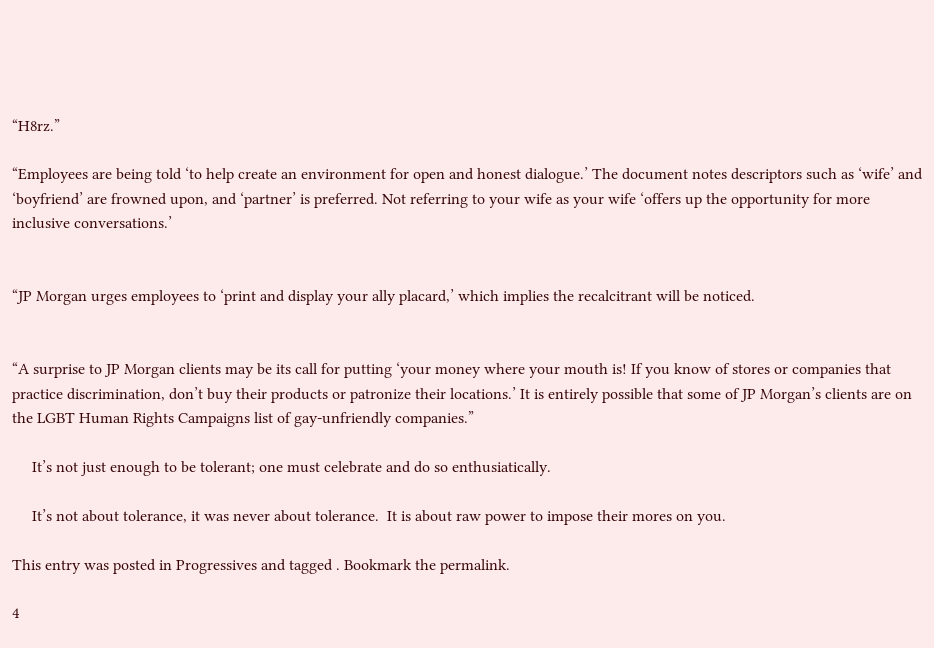“H8rz.”

“Employees are being told ‘to help create an environment for open and honest dialogue.’ The document notes descriptors such as ‘wife’ and ‘boyfriend’ are frowned upon, and ‘partner’ is preferred. Not referring to your wife as your wife ‘offers up the opportunity for more inclusive conversations.’


“JP Morgan urges employees to ‘print and display your ally placard,’ which implies the recalcitrant will be noticed.


“A surprise to JP Morgan clients may be its call for putting ‘your money where your mouth is! If you know of stores or companies that practice discrimination, don’t buy their products or patronize their locations.’ It is entirely possible that some of JP Morgan’s clients are on the LGBT Human Rights Campaigns list of gay-unfriendly companies.”

     It’s not just enough to be tolerant; one must celebrate and do so enthusiatically.

     It’s not about tolerance, it was never about tolerance.  It is about raw power to impose their mores on you.

This entry was posted in Progressives and tagged . Bookmark the permalink.

4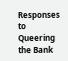Responses to Queering the Bank